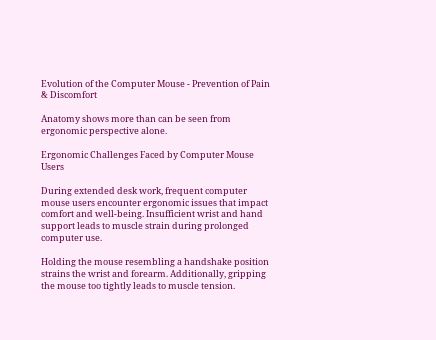Evolution of the Computer Mouse - Prevention of Pain & Discomfort

Anatomy shows more than can be seen from ergonomic perspective alone.

Ergonomic Challenges Faced by Computer Mouse Users

During extended desk work, frequent computer mouse users encounter ergonomic issues that impact comfort and well-being. Insufficient wrist and hand support leads to muscle strain during prolonged computer use.

Holding the mouse resembling a handshake position strains the wrist and forearm. Additionally, gripping the mouse too tightly leads to muscle tension.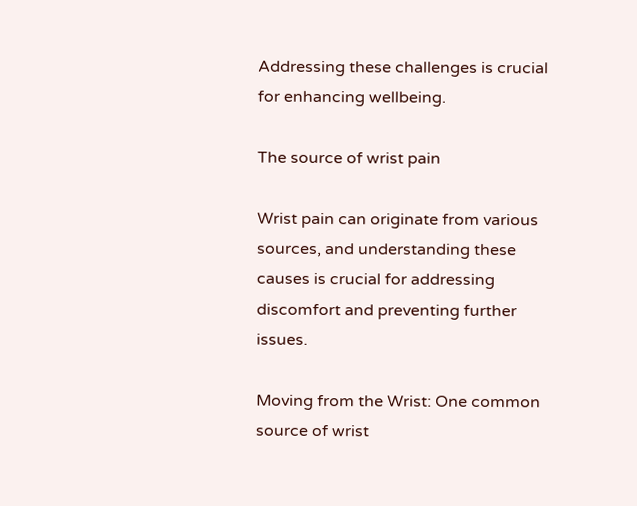Addressing these challenges is crucial for enhancing wellbeing.

The source of wrist pain

Wrist pain can originate from various sources, and understanding these causes is crucial for addressing discomfort and preventing further issues.

Moving from the Wrist: One common source of wrist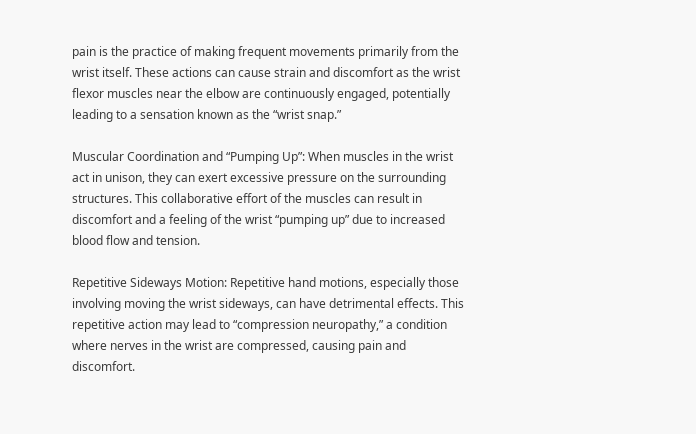pain is the practice of making frequent movements primarily from the wrist itself. These actions can cause strain and discomfort as the wrist flexor muscles near the elbow are continuously engaged, potentially leading to a sensation known as the “wrist snap.”

Muscular Coordination and “Pumping Up”: When muscles in the wrist act in unison, they can exert excessive pressure on the surrounding structures. This collaborative effort of the muscles can result in discomfort and a feeling of the wrist “pumping up” due to increased blood flow and tension.

Repetitive Sideways Motion: Repetitive hand motions, especially those involving moving the wrist sideways, can have detrimental effects. This repetitive action may lead to “compression neuropathy,” a condition where nerves in the wrist are compressed, causing pain and discomfort.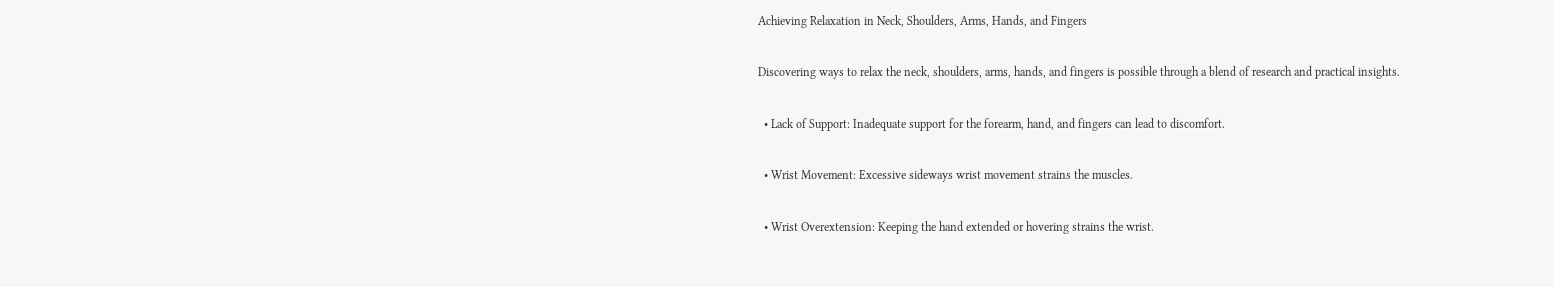Achieving Relaxation in Neck, Shoulders, Arms, Hands, and Fingers

Discovering ways to relax the neck, shoulders, arms, hands, and fingers is possible through a blend of research and practical insights.

  • Lack of Support: Inadequate support for the forearm, hand, and fingers can lead to discomfort.

  • Wrist Movement: Excessive sideways wrist movement strains the muscles.

  • Wrist Overextension: Keeping the hand extended or hovering strains the wrist.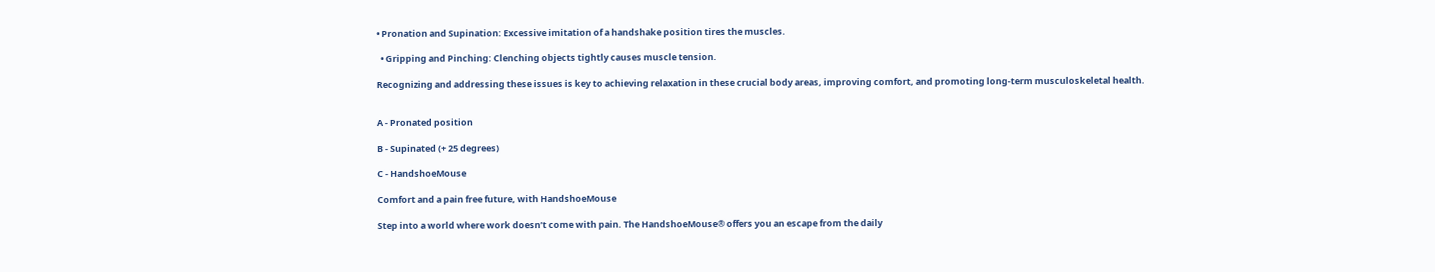• Pronation and Supination: Excessive imitation of a handshake position tires the muscles.

  • Gripping and Pinching: Clenching objects tightly causes muscle tension.

Recognizing and addressing these issues is key to achieving relaxation in these crucial body areas, improving comfort, and promoting long-term musculoskeletal health.


A - Pronated position

B - Supinated (+ 25 degrees)

C - HandshoeMouse

Comfort and a pain free future, with HandshoeMouse

Step into a world where work doesn’t come with pain. The HandshoeMouse® offers you an escape from the daily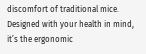discomfort of traditional mice. Designed with your health in mind, it’s the ergonomic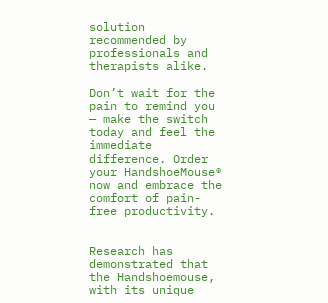solution recommended by professionals and therapists alike.

Don’t wait for the pain to remind you — make the switch today and feel the immediate difference. Order your HandshoeMouse® now and embrace the comfort of pain-free productivity.


Research has demonstrated that the Handshoemouse, with its unique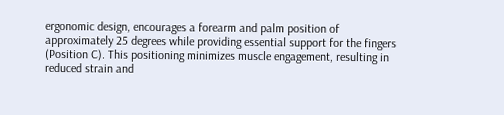ergonomic design, encourages a forearm and palm position of approximately 25 degrees while providing essential support for the fingers (Position C). This positioning minimizes muscle engagement, resulting in reduced strain and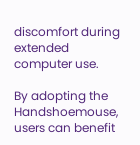discomfort during extended computer use.

By adopting the Handshoemouse, users can benefit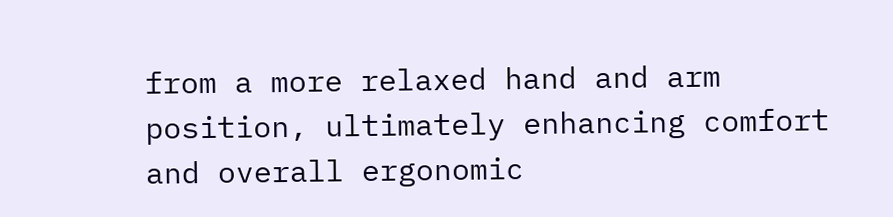from a more relaxed hand and arm position, ultimately enhancing comfort and overall ergonomic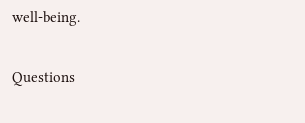well-being.


Questions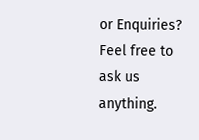or Enquiries? Feel free to ask us anything.